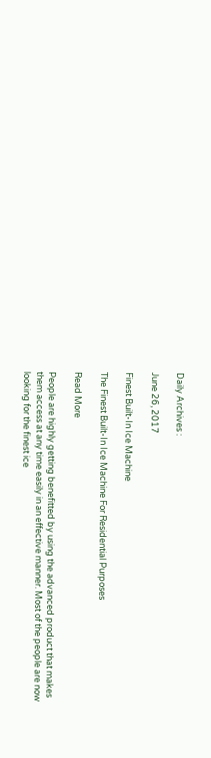Daily Archives :

June 26, 2017

Finest Built-In Ice Machine

The Finest Built-In Ice Machine For Residential Purposes

Read More

People are highly getting benefitted by using the advanced product that makes them access at any time easily in an effective manner. Most of the people are now looking for the finest ice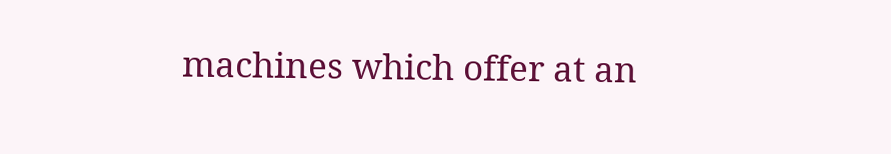machines which offer at an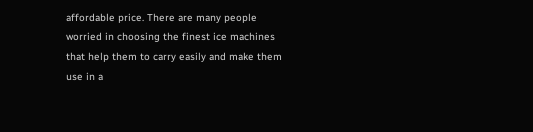affordable price. There are many people worried in choosing the finest ice machines that help them to carry easily and make them use in a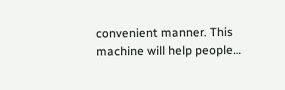convenient manner. This machine will help people…